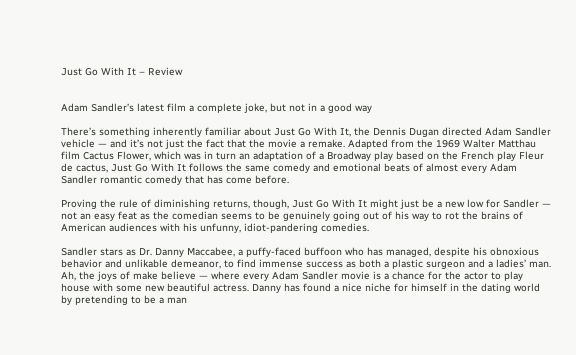Just Go With It – Review


Adam Sandler’s latest film a complete joke, but not in a good way

There’s something inherently familiar about Just Go With It, the Dennis Dugan directed Adam Sandler vehicle — and it’s not just the fact that the movie a remake. Adapted from the 1969 Walter Matthau film Cactus Flower, which was in turn an adaptation of a Broadway play based on the French play Fleur de cactus, Just Go With It follows the same comedy and emotional beats of almost every Adam Sandler romantic comedy that has come before.

Proving the rule of diminishing returns, though, Just Go With It might just be a new low for Sandler — not an easy feat as the comedian seems to be genuinely going out of his way to rot the brains of American audiences with his unfunny, idiot-pandering comedies.

Sandler stars as Dr. Danny Maccabee, a puffy-faced buffoon who has managed, despite his obnoxious behavior and unlikable demeanor, to find immense success as both a plastic surgeon and a ladies’ man. Ah, the joys of make believe — where every Adam Sandler movie is a chance for the actor to play house with some new beautiful actress. Danny has found a nice niche for himself in the dating world by pretending to be a man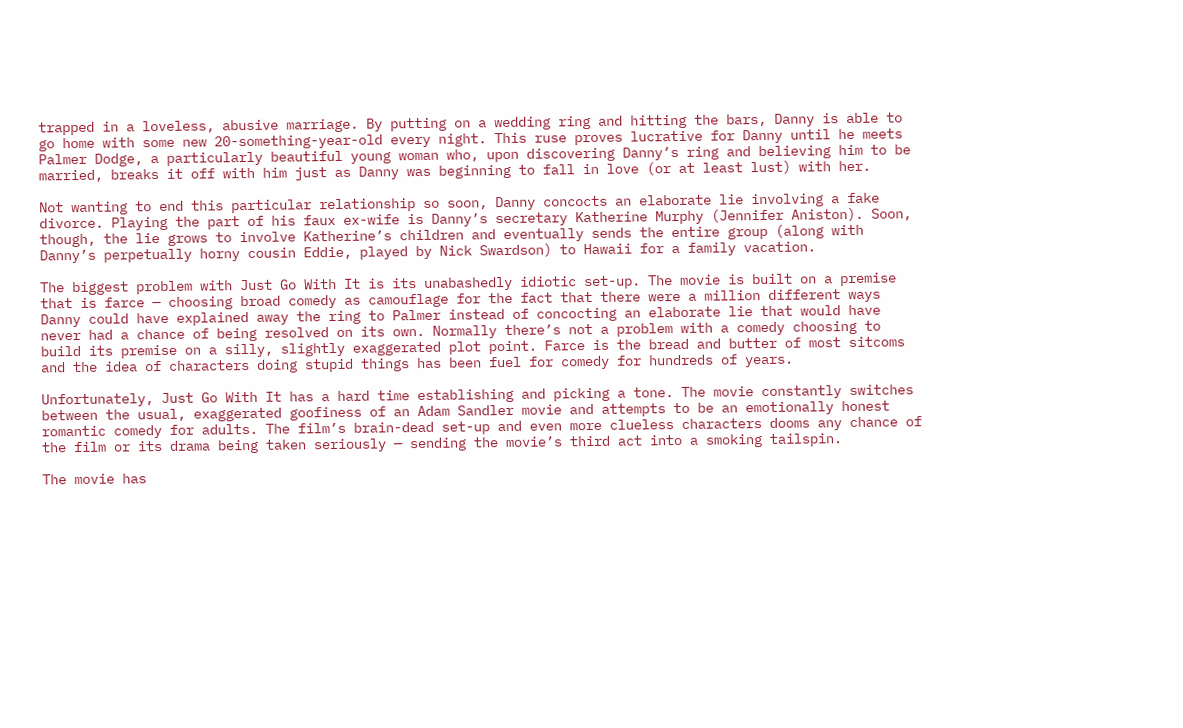trapped in a loveless, abusive marriage. By putting on a wedding ring and hitting the bars, Danny is able to go home with some new 20-something-year-old every night. This ruse proves lucrative for Danny until he meets Palmer Dodge, a particularly beautiful young woman who, upon discovering Danny’s ring and believing him to be married, breaks it off with him just as Danny was beginning to fall in love (or at least lust) with her.

Not wanting to end this particular relationship so soon, Danny concocts an elaborate lie involving a fake divorce. Playing the part of his faux ex-wife is Danny’s secretary Katherine Murphy (Jennifer Aniston). Soon, though, the lie grows to involve Katherine’s children and eventually sends the entire group (along with Danny’s perpetually horny cousin Eddie, played by Nick Swardson) to Hawaii for a family vacation.

The biggest problem with Just Go With It is its unabashedly idiotic set-up. The movie is built on a premise that is farce — choosing broad comedy as camouflage for the fact that there were a million different ways Danny could have explained away the ring to Palmer instead of concocting an elaborate lie that would have never had a chance of being resolved on its own. Normally there’s not a problem with a comedy choosing to build its premise on a silly, slightly exaggerated plot point. Farce is the bread and butter of most sitcoms and the idea of characters doing stupid things has been fuel for comedy for hundreds of years.

Unfortunately, Just Go With It has a hard time establishing and picking a tone. The movie constantly switches between the usual, exaggerated goofiness of an Adam Sandler movie and attempts to be an emotionally honest romantic comedy for adults. The film’s brain-dead set-up and even more clueless characters dooms any chance of the film or its drama being taken seriously — sending the movie’s third act into a smoking tailspin.

The movie has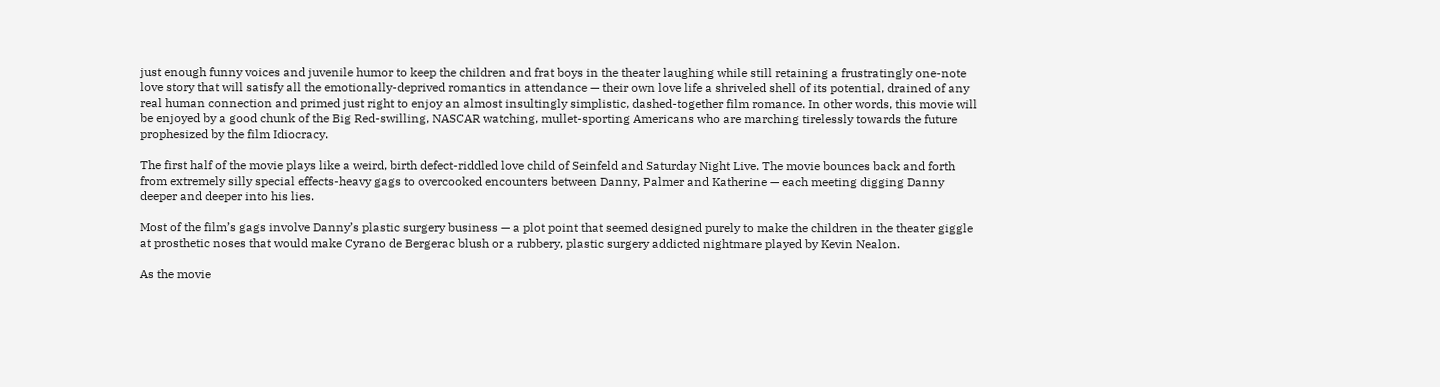just enough funny voices and juvenile humor to keep the children and frat boys in the theater laughing while still retaining a frustratingly one-note love story that will satisfy all the emotionally-deprived romantics in attendance — their own love life a shriveled shell of its potential, drained of any real human connection and primed just right to enjoy an almost insultingly simplistic, dashed-together film romance. In other words, this movie will be enjoyed by a good chunk of the Big Red-swilling, NASCAR watching, mullet-sporting Americans who are marching tirelessly towards the future prophesized by the film Idiocracy.

The first half of the movie plays like a weird, birth defect-riddled love child of Seinfeld and Saturday Night Live. The movie bounces back and forth from extremely silly special effects-heavy gags to overcooked encounters between Danny, Palmer and Katherine — each meeting digging Danny deeper and deeper into his lies.

Most of the film’s gags involve Danny’s plastic surgery business — a plot point that seemed designed purely to make the children in the theater giggle at prosthetic noses that would make Cyrano de Bergerac blush or a rubbery, plastic surgery addicted nightmare played by Kevin Nealon.

As the movie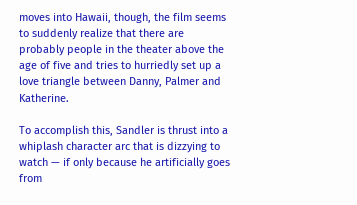moves into Hawaii, though, the film seems to suddenly realize that there are probably people in the theater above the age of five and tries to hurriedly set up a love triangle between Danny, Palmer and Katherine.

To accomplish this, Sandler is thrust into a whiplash character arc that is dizzying to watch — if only because he artificially goes from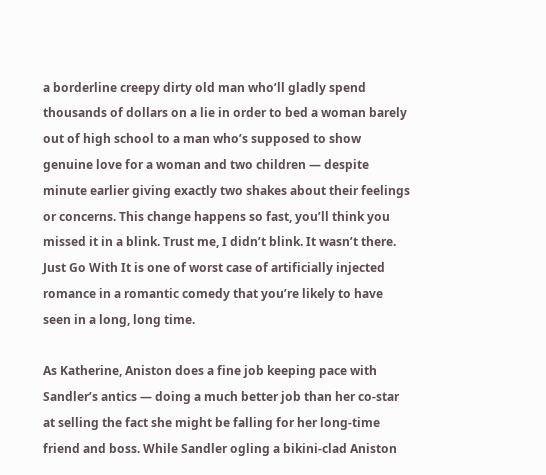a borderline creepy dirty old man who’ll gladly spend thousands of dollars on a lie in order to bed a woman barely out of high school to a man who’s supposed to show genuine love for a woman and two children — despite minute earlier giving exactly two shakes about their feelings or concerns. This change happens so fast, you’ll think you missed it in a blink. Trust me, I didn’t blink. It wasn’t there. Just Go With It is one of worst case of artificially injected romance in a romantic comedy that you’re likely to have seen in a long, long time.

As Katherine, Aniston does a fine job keeping pace with Sandler’s antics — doing a much better job than her co-star at selling the fact she might be falling for her long-time friend and boss. While Sandler ogling a bikini-clad Aniston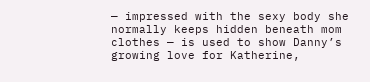— impressed with the sexy body she normally keeps hidden beneath mom clothes — is used to show Danny’s growing love for Katherine,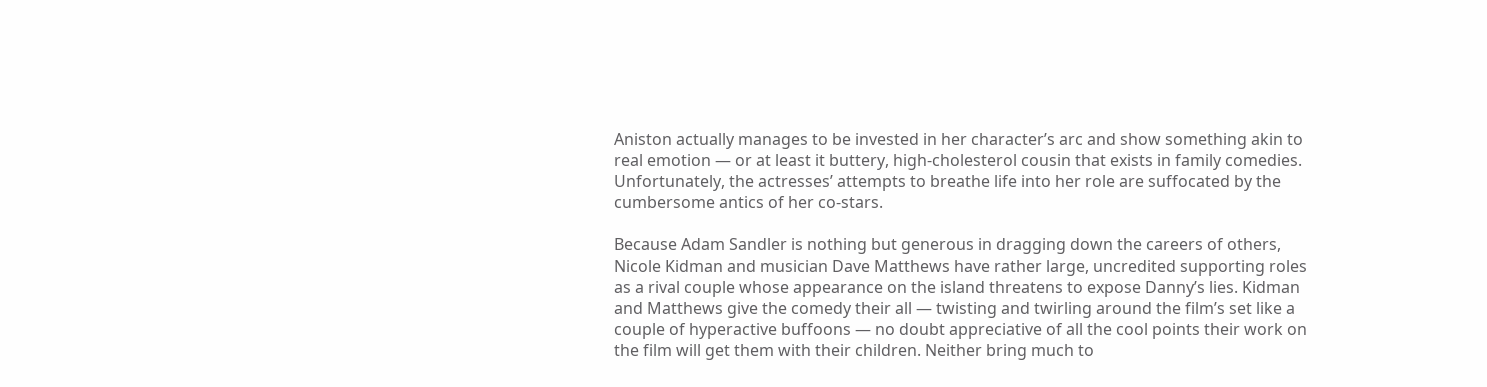Aniston actually manages to be invested in her character’s arc and show something akin to real emotion — or at least it buttery, high-cholesterol cousin that exists in family comedies. Unfortunately, the actresses’ attempts to breathe life into her role are suffocated by the cumbersome antics of her co-stars.

Because Adam Sandler is nothing but generous in dragging down the careers of others, Nicole Kidman and musician Dave Matthews have rather large, uncredited supporting roles as a rival couple whose appearance on the island threatens to expose Danny’s lies. Kidman and Matthews give the comedy their all — twisting and twirling around the film’s set like a couple of hyperactive buffoons — no doubt appreciative of all the cool points their work on the film will get them with their children. Neither bring much to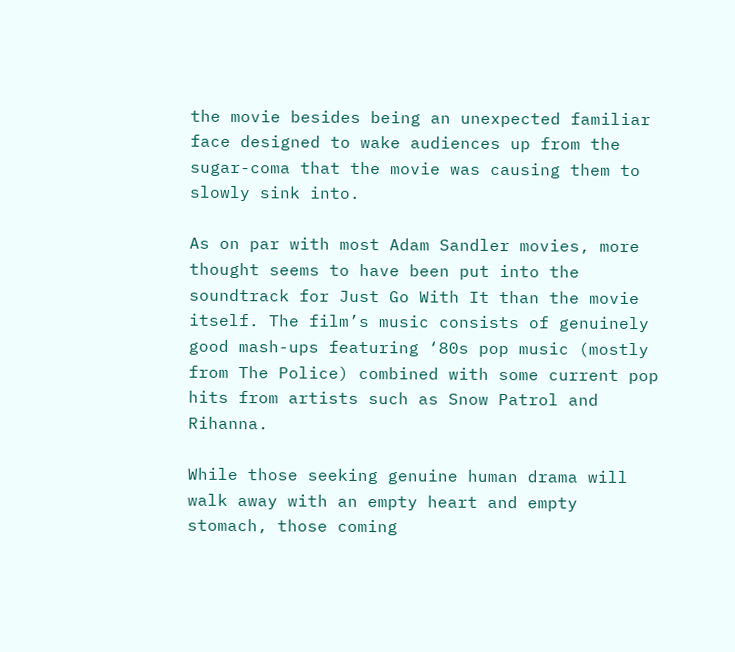the movie besides being an unexpected familiar face designed to wake audiences up from the sugar-coma that the movie was causing them to slowly sink into.

As on par with most Adam Sandler movies, more thought seems to have been put into the soundtrack for Just Go With It than the movie itself. The film’s music consists of genuinely good mash-ups featuring ‘80s pop music (mostly from The Police) combined with some current pop hits from artists such as Snow Patrol and Rihanna.

While those seeking genuine human drama will walk away with an empty heart and empty stomach, those coming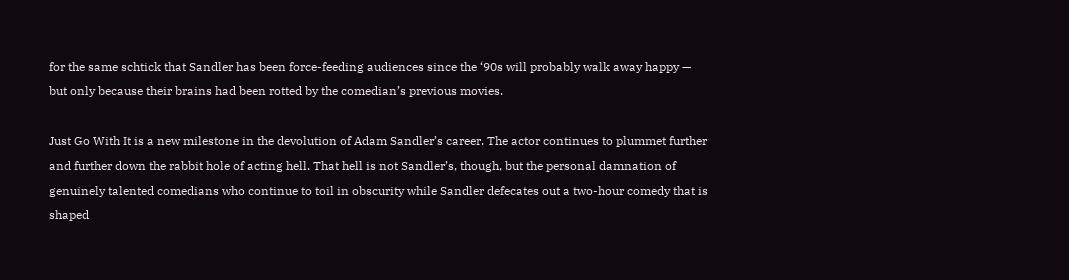for the same schtick that Sandler has been force-feeding audiences since the ‘90s will probably walk away happy — but only because their brains had been rotted by the comedian’s previous movies.

Just Go With It is a new milestone in the devolution of Adam Sandler’s career. The actor continues to plummet further and further down the rabbit hole of acting hell. That hell is not Sandler’s, though, but the personal damnation of genuinely talented comedians who continue to toil in obscurity while Sandler defecates out a two-hour comedy that is shaped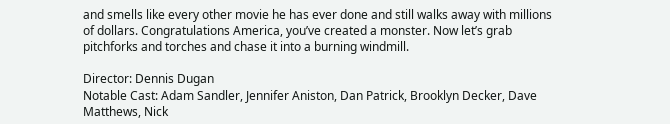and smells like every other movie he has ever done and still walks away with millions of dollars. Congratulations America, you’ve created a monster. Now let’s grab pitchforks and torches and chase it into a burning windmill.

Director: Dennis Dugan
Notable Cast: Adam Sandler, Jennifer Aniston, Dan Patrick, Brooklyn Decker, Dave Matthews, Nick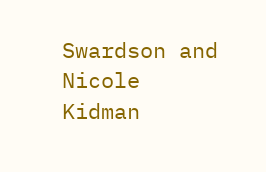Swardson and Nicole Kidman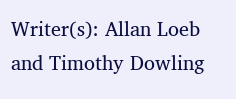Writer(s): Allan Loeb and Timothy Dowling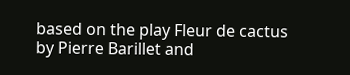based on the play Fleur de cactus by Pierre Barillet and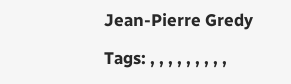Jean-Pierre Gredy

Tags: , , , , , , , , ,